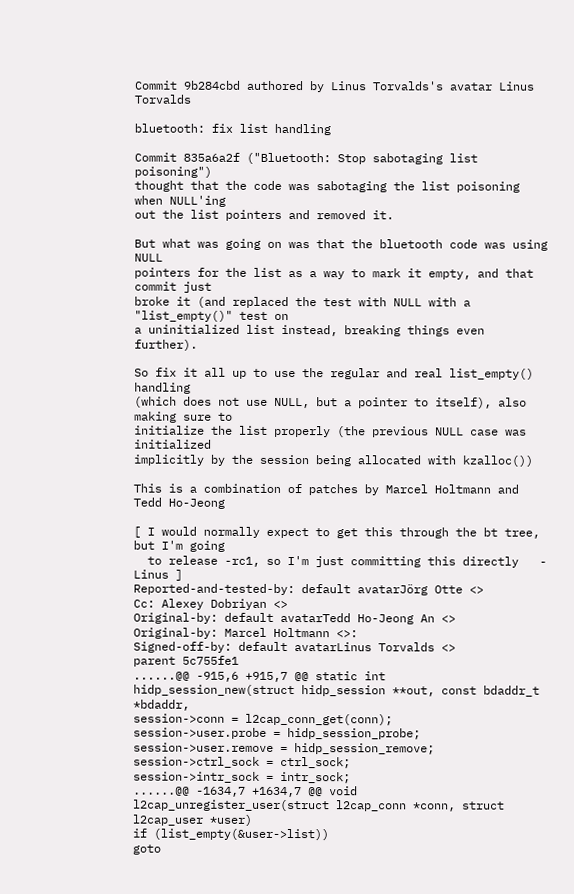Commit 9b284cbd authored by Linus Torvalds's avatar Linus Torvalds

bluetooth: fix list handling

Commit 835a6a2f ("Bluetooth: Stop sabotaging list poisoning")
thought that the code was sabotaging the list poisoning when NULL'ing
out the list pointers and removed it.

But what was going on was that the bluetooth code was using NULL
pointers for the list as a way to mark it empty, and that commit just
broke it (and replaced the test with NULL with a "list_empty()" test on
a uninitialized list instead, breaking things even further).

So fix it all up to use the regular and real list_empty() handling
(which does not use NULL, but a pointer to itself), also making sure to
initialize the list properly (the previous NULL case was initialized
implicitly by the session being allocated with kzalloc())

This is a combination of patches by Marcel Holtmann and Tedd Ho-Jeong

[ I would normally expect to get this through the bt tree, but I'm going
  to release -rc1, so I'm just committing this directly   - Linus ]
Reported-and-tested-by: default avatarJörg Otte <>
Cc: Alexey Dobriyan <>
Original-by: default avatarTedd Ho-Jeong An <>
Original-by: Marcel Holtmann <>:
Signed-off-by: default avatarLinus Torvalds <>
parent 5c755fe1
......@@ -915,6 +915,7 @@ static int hidp_session_new(struct hidp_session **out, const bdaddr_t *bdaddr,
session->conn = l2cap_conn_get(conn);
session->user.probe = hidp_session_probe;
session->user.remove = hidp_session_remove;
session->ctrl_sock = ctrl_sock;
session->intr_sock = intr_sock;
......@@ -1634,7 +1634,7 @@ void l2cap_unregister_user(struct l2cap_conn *conn, struct l2cap_user *user)
if (list_empty(&user->list))
goto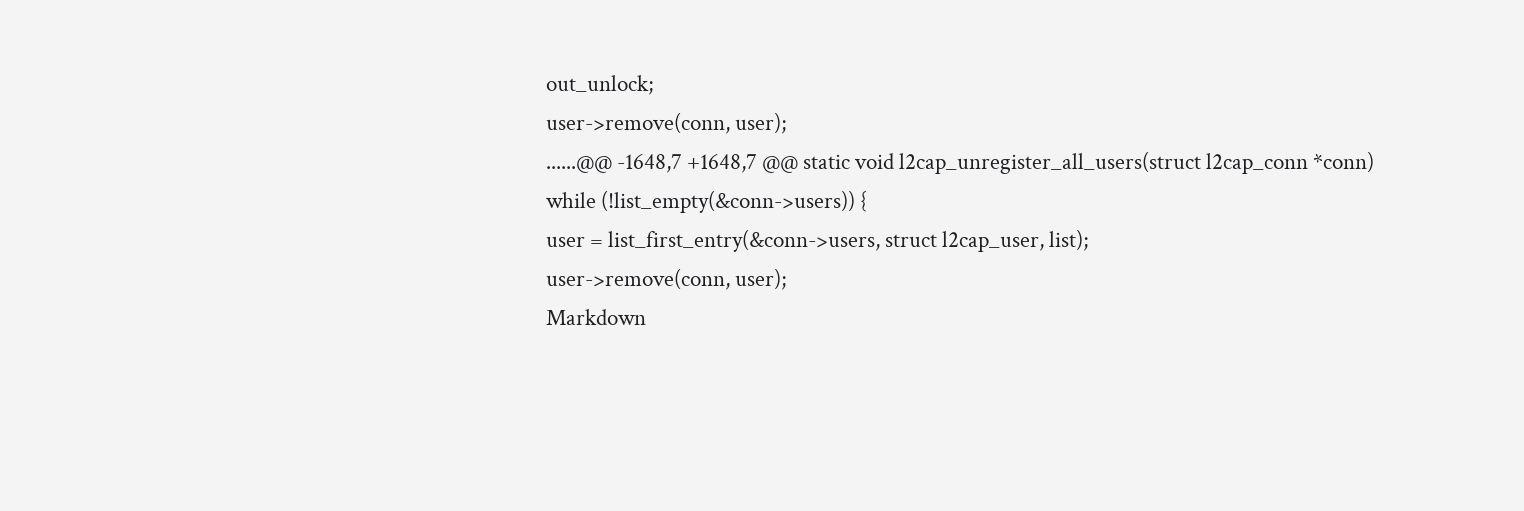out_unlock;
user->remove(conn, user);
......@@ -1648,7 +1648,7 @@ static void l2cap_unregister_all_users(struct l2cap_conn *conn)
while (!list_empty(&conn->users)) {
user = list_first_entry(&conn->users, struct l2cap_user, list);
user->remove(conn, user);
Markdown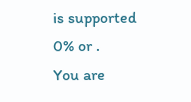is supported
0% or .
You are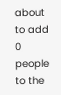about to add 0 people to the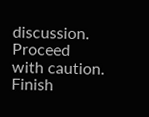discussion. Proceed with caution.
Finish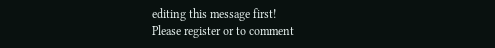editing this message first!
Please register or to comment